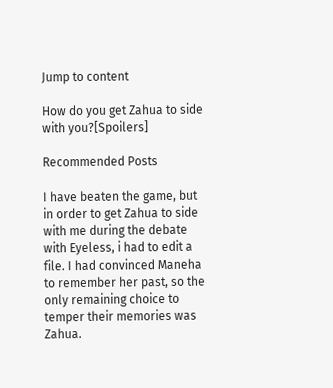Jump to content

How do you get Zahua to side with you?[Spoilers]

Recommended Posts

I have beaten the game, but in order to get Zahua to side with me during the debate with Eyeless, i had to edit a file. I had convinced Maneha to remember her past, so the only remaining choice to temper their memories was Zahua.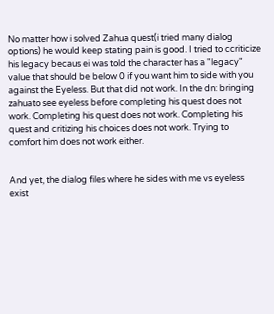No matter how i solved Zahua quest(i tried many dialog options) he would keep stating pain is good. I tried to ccriticize his legacy becaus ei was told the character has a "legacy" value that should be below 0 if you want him to side with you against the Eyeless. But that did not work. In the dn: bringing zahuato see eyeless before completing his quest does not work. Completing his quest does not work. Completing his quest and critizing his choices does not work. Trying to comfort him does not work either.


And yet, the dialog files where he sides with me vs eyeless exist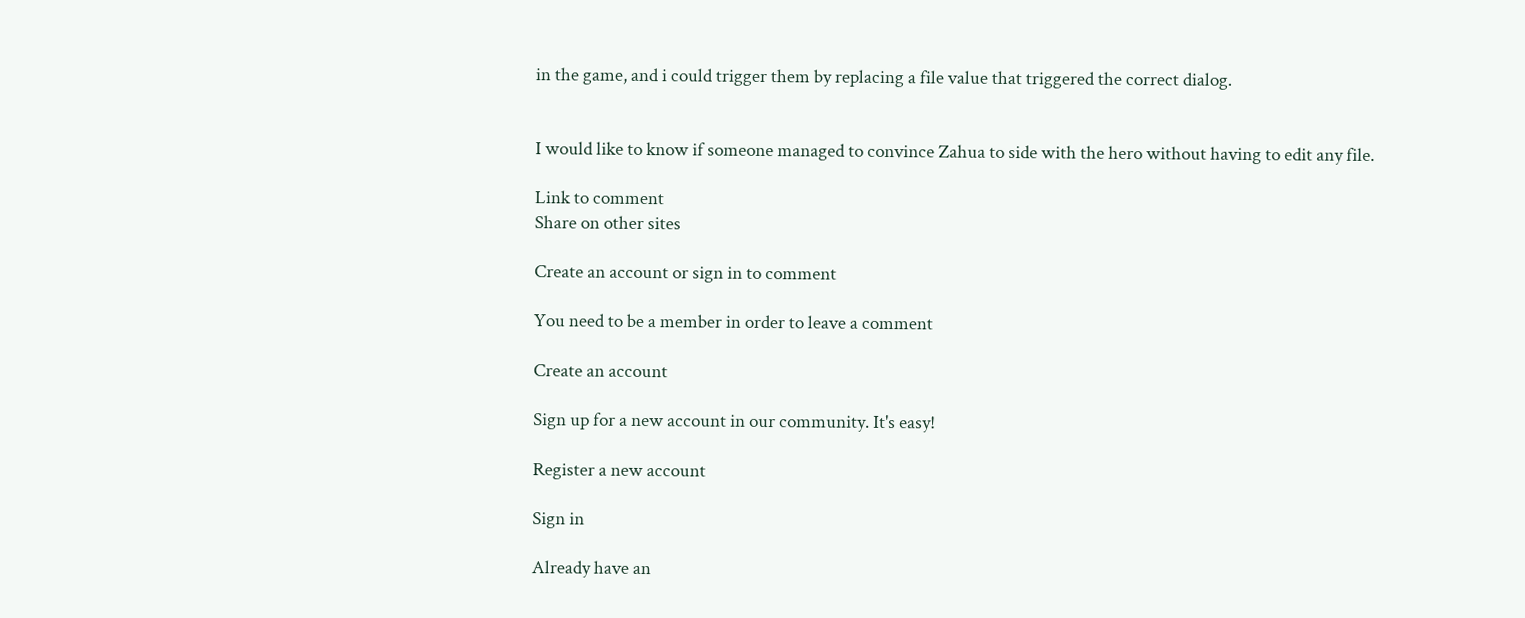in the game, and i could trigger them by replacing a file value that triggered the correct dialog.


I would like to know if someone managed to convince Zahua to side with the hero without having to edit any file.

Link to comment
Share on other sites

Create an account or sign in to comment

You need to be a member in order to leave a comment

Create an account

Sign up for a new account in our community. It's easy!

Register a new account

Sign in

Already have an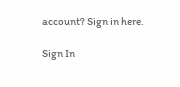account? Sign in here.

Sign In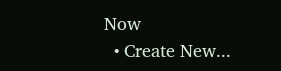Now
  • Create New...